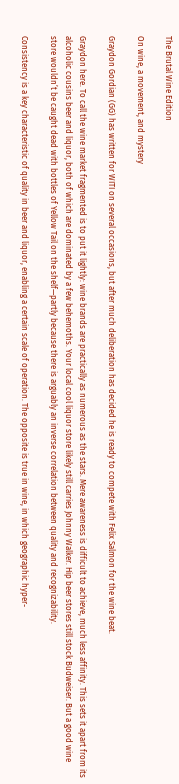The Brutal Wine Edition

On wine, a movement, and mystery

Graydon Gordian (GG) has written for WITI on several occasions, but after much deliberation has decided he is ready to compete with Felix Salmon for the wine beat.

Graydon here. To call the wine market fragmented is to put it lightly: wine brands are practically as numerous as the stars. Mere awareness is difficult to achieve, much less affinity. This sets it apart from its alcoholic cousins beer and liquor, both of which are dominated by a few behemoths. Your local cool liquor store likely still carries Johnny Walker. Hip beer stores still stock Budweiser. But a good wine store wouldn’t be caught dead with bottles of Yellow Tail on the shelf—partly because there is arguably an inverse correlation between quality and recognizability.

Consistency is a key characteristic of quality in beer and liquor, enabling a certain scale of operation. The opposite is true in wine, in which geographic hyper-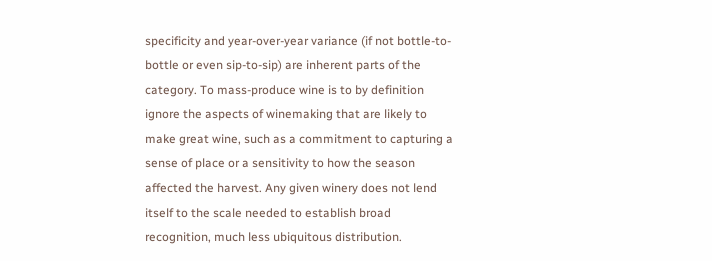specificity and year-over-year variance (if not bottle-to-bottle or even sip-to-sip) are inherent parts of the category. To mass-produce wine is to by definition ignore the aspects of winemaking that are likely to make great wine, such as a commitment to capturing a sense of place or a sensitivity to how the season affected the harvest. Any given winery does not lend itself to the scale needed to establish broad recognition, much less ubiquitous distribution.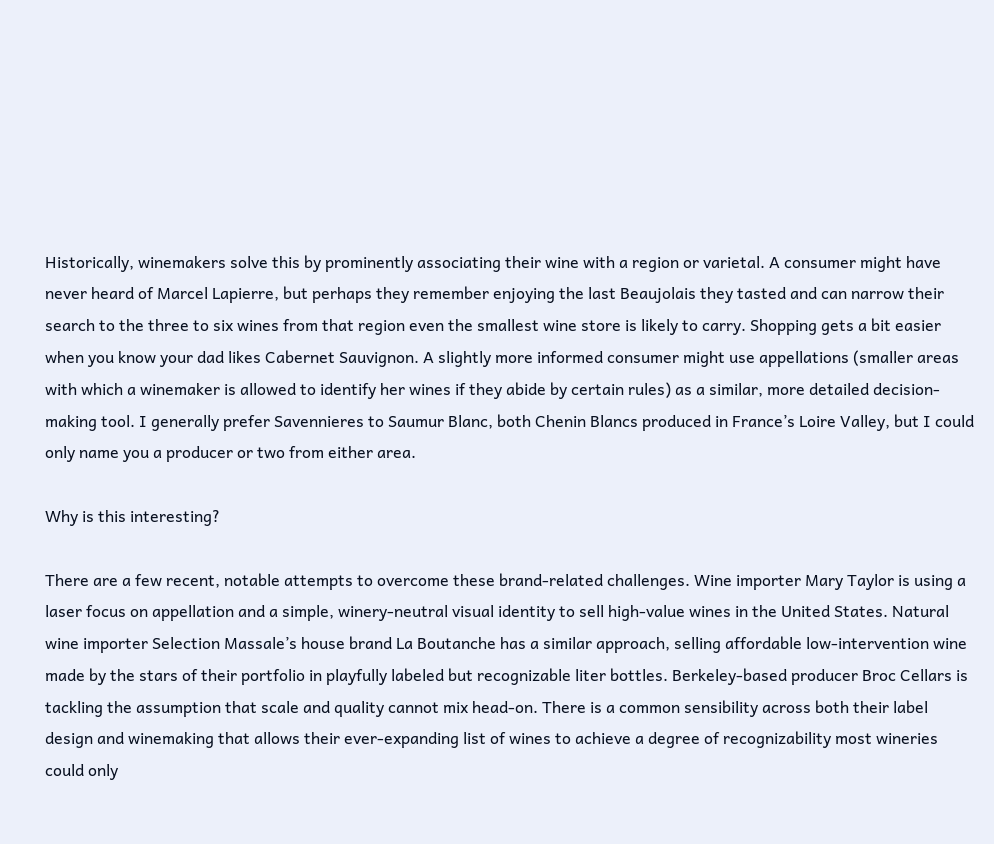Historically, winemakers solve this by prominently associating their wine with a region or varietal. A consumer might have never heard of Marcel Lapierre, but perhaps they remember enjoying the last Beaujolais they tasted and can narrow their search to the three to six wines from that region even the smallest wine store is likely to carry. Shopping gets a bit easier when you know your dad likes Cabernet Sauvignon. A slightly more informed consumer might use appellations (smaller areas with which a winemaker is allowed to identify her wines if they abide by certain rules) as a similar, more detailed decision-making tool. I generally prefer Savennieres to Saumur Blanc, both Chenin Blancs produced in France’s Loire Valley, but I could only name you a producer or two from either area.

Why is this interesting?

There are a few recent, notable attempts to overcome these brand-related challenges. Wine importer Mary Taylor is using a laser focus on appellation and a simple, winery-neutral visual identity to sell high-value wines in the United States. Natural wine importer Selection Massale’s house brand La Boutanche has a similar approach, selling affordable low-intervention wine made by the stars of their portfolio in playfully labeled but recognizable liter bottles. Berkeley-based producer Broc Cellars is tackling the assumption that scale and quality cannot mix head-on. There is a common sensibility across both their label design and winemaking that allows their ever-expanding list of wines to achieve a degree of recognizability most wineries could only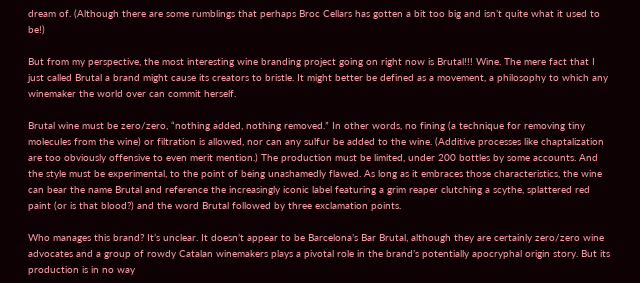dream of. (Although there are some rumblings that perhaps Broc Cellars has gotten a bit too big and isn’t quite what it used to be!)

But from my perspective, the most interesting wine branding project going on right now is Brutal!!! Wine. The mere fact that I just called Brutal a brand might cause its creators to bristle. It might better be defined as a movement, a philosophy to which any winemaker the world over can commit herself.

Brutal wine must be zero/zero, “nothing added, nothing removed.” In other words, no fining (a technique for removing tiny molecules from the wine) or filtration is allowed, nor can any sulfur be added to the wine. (Additive processes like chaptalization are too obviously offensive to even merit mention.) The production must be limited, under 200 bottles by some accounts. And the style must be experimental, to the point of being unashamedly flawed. As long as it embraces those characteristics, the wine can bear the name Brutal and reference the increasingly iconic label featuring a grim reaper clutching a scythe, splattered red paint (or is that blood?) and the word Brutal followed by three exclamation points.

Who manages this brand? It’s unclear. It doesn’t appear to be Barcelona’s Bar Brutal, although they are certainly zero/zero wine advocates and a group of rowdy Catalan winemakers plays a pivotal role in the brand’s potentially apocryphal origin story. But its production is in no way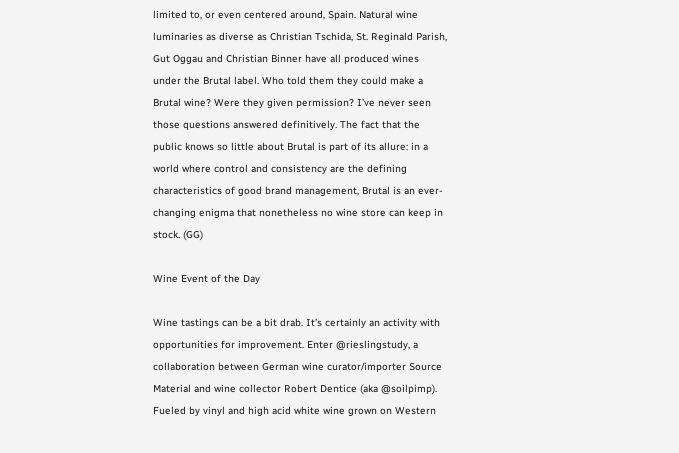limited to, or even centered around, Spain. Natural wine luminaries as diverse as Christian Tschida, St. Reginald Parish, Gut Oggau and Christian Binner have all produced wines under the Brutal label. Who told them they could make a Brutal wine? Were they given permission? I’ve never seen those questions answered definitively. The fact that the public knows so little about Brutal is part of its allure: in a world where control and consistency are the defining characteristics of good brand management, Brutal is an ever-changing enigma that nonetheless no wine store can keep in stock. (GG)

Wine Event of the Day

Wine tastings can be a bit drab. It’s certainly an activity with opportunities for improvement. Enter @rieslingstudy, a collaboration between German wine curator/importer Source Material and wine collector Robert Dentice (aka @soilpimp). Fueled by vinyl and high acid white wine grown on Western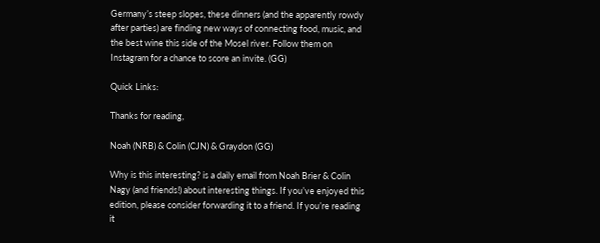Germany’s steep slopes, these dinners (and the apparently rowdy after parties) are finding new ways of connecting food, music, and the best wine this side of the Mosel river. Follow them on Instagram for a chance to score an invite. (GG)

Quick Links:

Thanks for reading,

Noah (NRB) & Colin (CJN) & Graydon (GG)

Why is this interesting? is a daily email from Noah Brier & Colin Nagy (and friends!) about interesting things. If you’ve enjoyed this edition, please consider forwarding it to a friend. If you’re reading it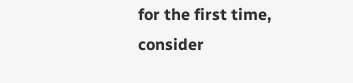for the first time, consider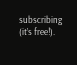subscribing (it’s free!).